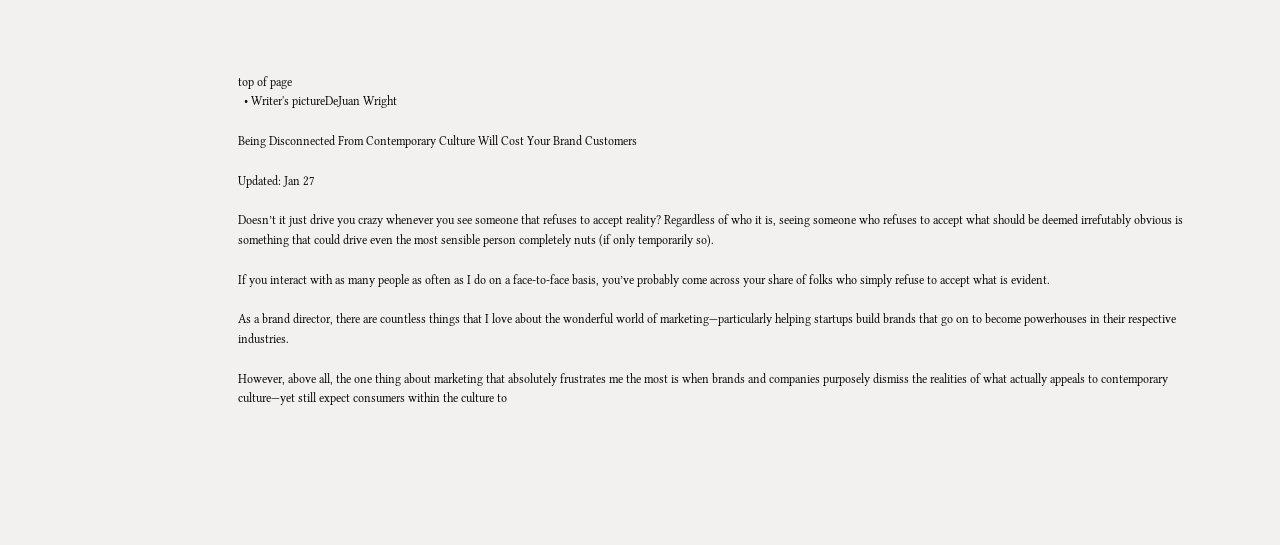top of page
  • Writer's pictureDeJuan Wright

Being Disconnected From Contemporary Culture Will Cost Your Brand Customers

Updated: Jan 27

Doesn’t it just drive you crazy whenever you see someone that refuses to accept reality? Regardless of who it is, seeing someone who refuses to accept what should be deemed irrefutably obvious is something that could drive even the most sensible person completely nuts (if only temporarily so).

If you interact with as many people as often as I do on a face-to-face basis, you’ve probably come across your share of folks who simply refuse to accept what is evident.

As a brand director, there are countless things that I love about the wonderful world of marketing—particularly helping startups build brands that go on to become powerhouses in their respective industries.

However, above all, the one thing about marketing that absolutely frustrates me the most is when brands and companies purposely dismiss the realities of what actually appeals to contemporary culture—yet still expect consumers within the culture to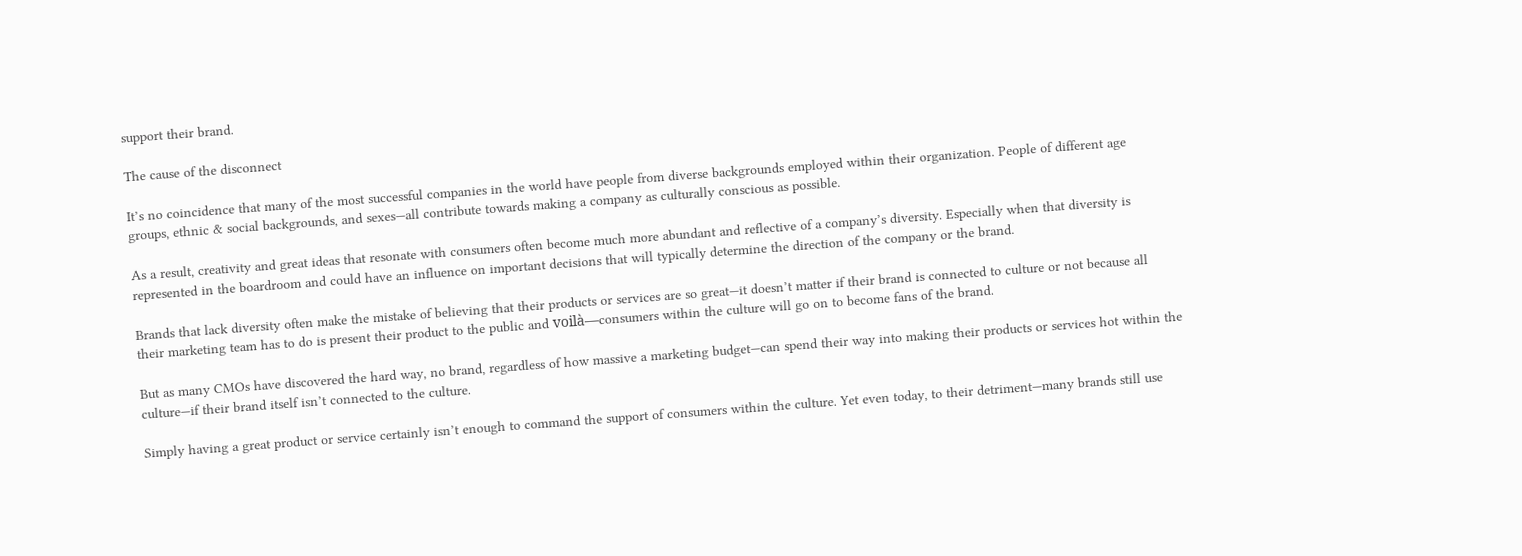support their brand.

The cause of the disconnect

It’s no coincidence that many of the most successful companies in the world have people from diverse backgrounds employed within their organization. People of different age groups, ethnic & social backgrounds, and sexes—all contribute towards making a company as culturally conscious as possible.

As a result, creativity and great ideas that resonate with consumers often become much more abundant and reflective of a company’s diversity. Especially when that diversity is represented in the boardroom and could have an influence on important decisions that will typically determine the direction of the company or the brand.

Brands that lack diversity often make the mistake of believing that their products or services are so great—it doesn’t matter if their brand is connected to culture or not because all their marketing team has to do is present their product to the public and voilà—consumers within the culture will go on to become fans of the brand.

But as many CMOs have discovered the hard way, no brand, regardless of how massive a marketing budget—can spend their way into making their products or services hot within the culture—if their brand itself isn’t connected to the culture.

Simply having a great product or service certainly isn’t enough to command the support of consumers within the culture. Yet even today, to their detriment—many brands still use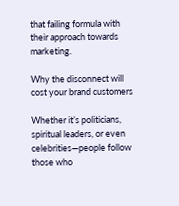that failing formula with their approach towards marketing.

Why the disconnect will cost your brand customers

Whether it’s politicians, spiritual leaders, or even celebrities—people follow those who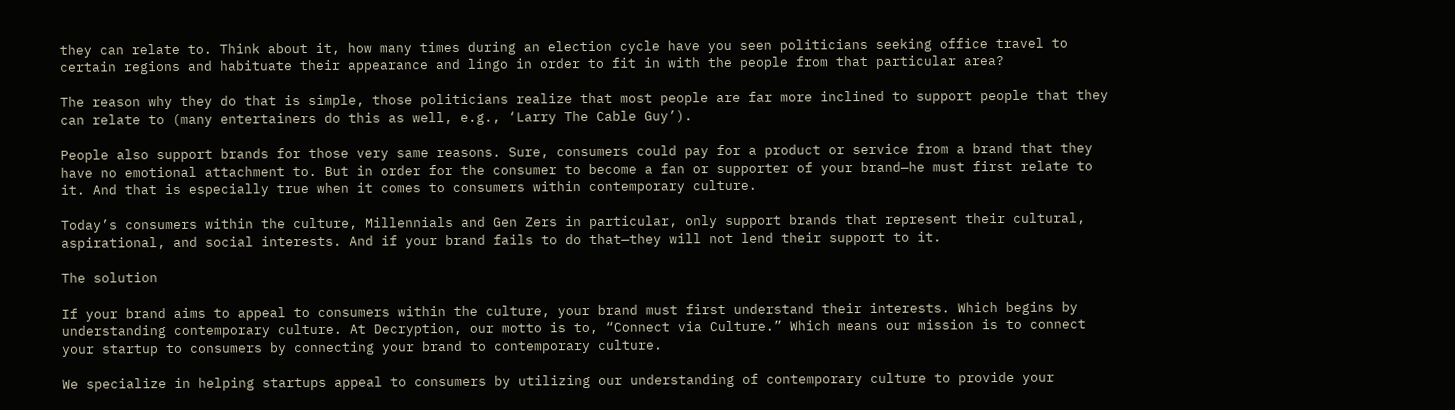they can relate to. Think about it, how many times during an election cycle have you seen politicians seeking office travel to certain regions and habituate their appearance and lingo in order to fit in with the people from that particular area?

The reason why they do that is simple, those politicians realize that most people are far more inclined to support people that they can relate to (many entertainers do this as well, e.g., ‘Larry The Cable Guy’).

People also support brands for those very same reasons. Sure, consumers could pay for a product or service from a brand that they have no emotional attachment to. But in order for the consumer to become a fan or supporter of your brand—he must first relate to it. And that is especially true when it comes to consumers within contemporary culture.

Today’s consumers within the culture, Millennials and Gen Zers in particular, only support brands that represent their cultural, aspirational, and social interests. And if your brand fails to do that—they will not lend their support to it.

The solution

If your brand aims to appeal to consumers within the culture, your brand must first understand their interests. Which begins by understanding contemporary culture. At Decryption, our motto is to, “Connect via Culture.” Which means our mission is to connect your startup to consumers by connecting your brand to contemporary culture.

We specialize in helping startups appeal to consumers by utilizing our understanding of contemporary culture to provide your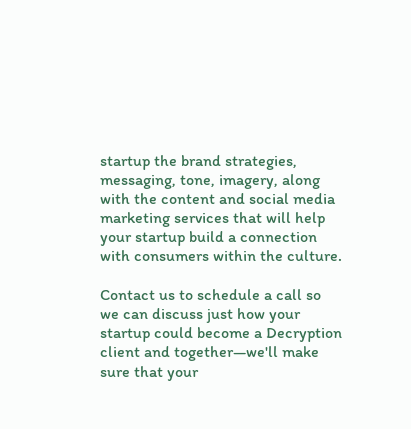startup the brand strategies, messaging, tone, imagery, along with the content and social media marketing services that will help your startup build a connection with consumers within the culture.

Contact us to schedule a call so we can discuss just how your startup could become a Decryption client and together—we'll make sure that your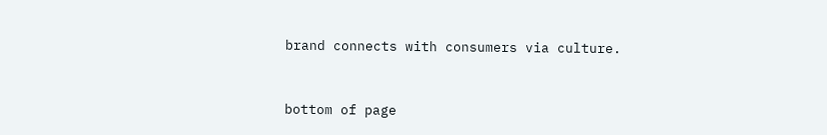brand connects with consumers via culture.


bottom of page